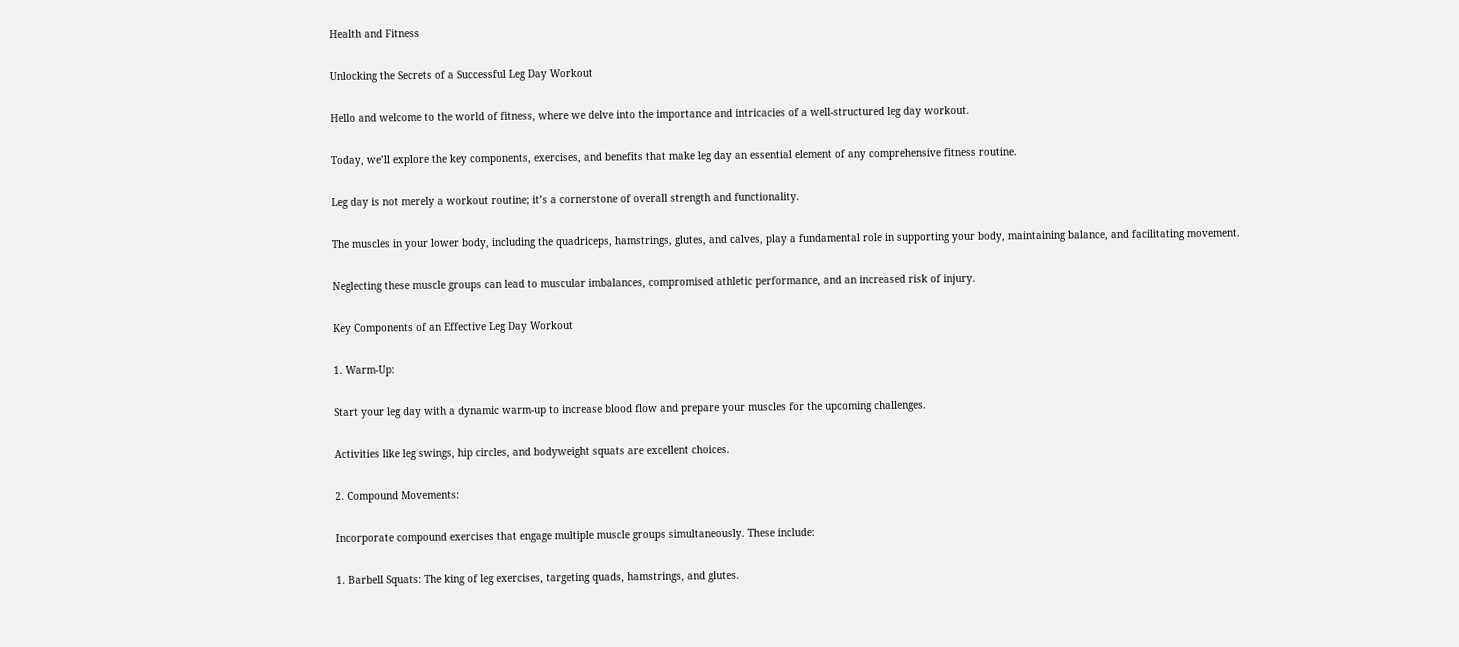Health and Fitness

Unlocking the Secrets of a Successful Leg Day Workout

Hello and welcome to the world of fitness, where we delve into the importance and intricacies of a well-structured leg day workout.

Today, we’ll explore the key components, exercises, and benefits that make leg day an essential element of any comprehensive fitness routine.

Leg day is not merely a workout routine; it’s a cornerstone of overall strength and functionality.

The muscles in your lower body, including the quadriceps, hamstrings, glutes, and calves, play a fundamental role in supporting your body, maintaining balance, and facilitating movement.

Neglecting these muscle groups can lead to muscular imbalances, compromised athletic performance, and an increased risk of injury.

Key Components of an Effective Leg Day Workout

1. Warm-Up:

Start your leg day with a dynamic warm-up to increase blood flow and prepare your muscles for the upcoming challenges.

Activities like leg swings, hip circles, and bodyweight squats are excellent choices.

2. Compound Movements:

Incorporate compound exercises that engage multiple muscle groups simultaneously. These include:

1. Barbell Squats: The king of leg exercises, targeting quads, hamstrings, and glutes.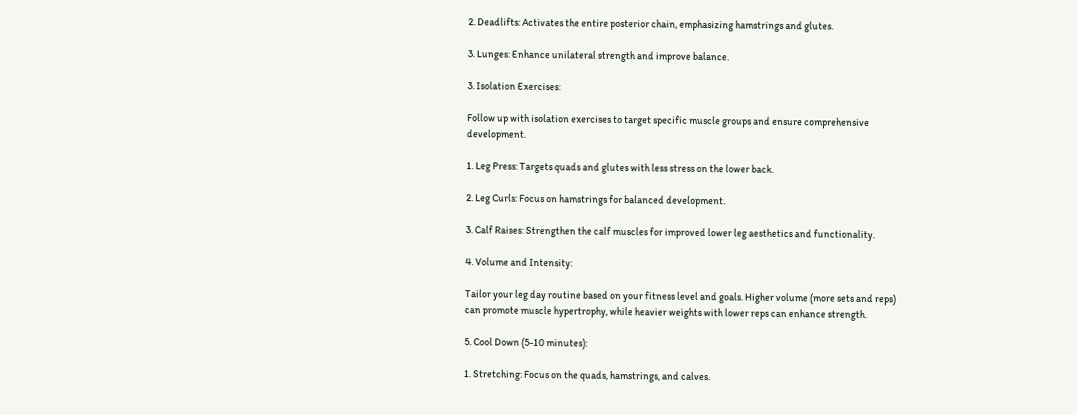2. Deadlifts: Activates the entire posterior chain, emphasizing hamstrings and glutes.

3. Lunges: Enhance unilateral strength and improve balance.

3. Isolation Exercises:

Follow up with isolation exercises to target specific muscle groups and ensure comprehensive development.

1. Leg Press: Targets quads and glutes with less stress on the lower back.

2. Leg Curls: Focus on hamstrings for balanced development.

3. Calf Raises: Strengthen the calf muscles for improved lower leg aesthetics and functionality.

4. Volume and Intensity:

Tailor your leg day routine based on your fitness level and goals. Higher volume (more sets and reps) can promote muscle hypertrophy, while heavier weights with lower reps can enhance strength.

5. Cool Down (5-10 minutes):

1. Stretching: Focus on the quads, hamstrings, and calves.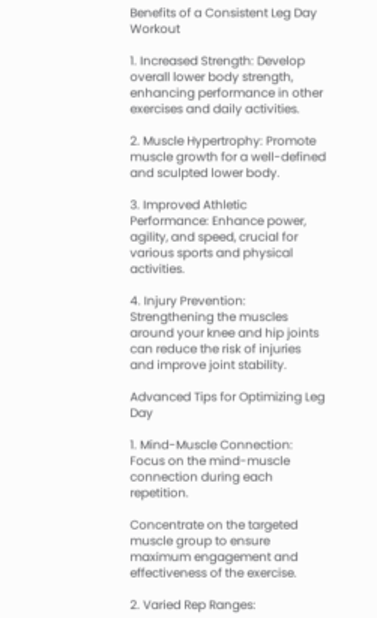Benefits of a Consistent Leg Day Workout

1. Increased Strength: Develop overall lower body strength, enhancing performance in other exercises and daily activities.

2. Muscle Hypertrophy: Promote muscle growth for a well-defined and sculpted lower body.

3. Improved Athletic Performance: Enhance power, agility, and speed, crucial for various sports and physical activities.

4. Injury Prevention: Strengthening the muscles around your knee and hip joints can reduce the risk of injuries and improve joint stability.

Advanced Tips for Optimizing Leg Day

1. Mind-Muscle Connection: Focus on the mind-muscle connection during each repetition.

Concentrate on the targeted muscle group to ensure maximum engagement and effectiveness of the exercise.

2. Varied Rep Ranges: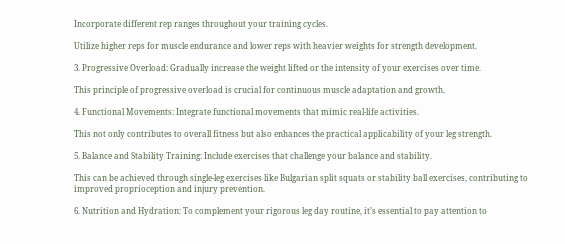Incorporate different rep ranges throughout your training cycles.

Utilize higher reps for muscle endurance and lower reps with heavier weights for strength development.

3. Progressive Overload: Gradually increase the weight lifted or the intensity of your exercises over time.

This principle of progressive overload is crucial for continuous muscle adaptation and growth.

4. Functional Movements: Integrate functional movements that mimic real-life activities.

This not only contributes to overall fitness but also enhances the practical applicability of your leg strength.

5. Balance and Stability Training: Include exercises that challenge your balance and stability.

This can be achieved through single-leg exercises like Bulgarian split squats or stability ball exercises, contributing to improved proprioception and injury prevention.

6. Nutrition and Hydration: To complement your rigorous leg day routine, it’s essential to pay attention to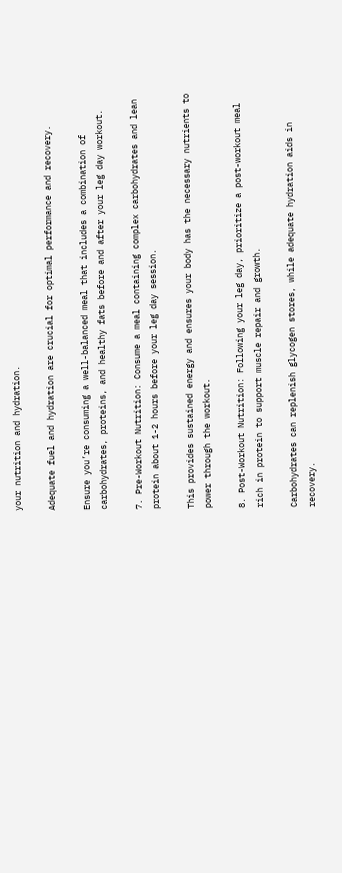your nutrition and hydration.

Adequate fuel and hydration are crucial for optimal performance and recovery.

Ensure you’re consuming a well-balanced meal that includes a combination of carbohydrates, proteins, and healthy fats before and after your leg day workout.

7. Pre-Workout Nutrition: Consume a meal containing complex carbohydrates and lean protein about 1-2 hours before your leg day session.

This provides sustained energy and ensures your body has the necessary nutrients to power through the workout.

8. Post-Workout Nutrition: Following your leg day, prioritize a post-workout meal rich in protein to support muscle repair and growth.

Carbohydrates can replenish glycogen stores, while adequate hydration aids in recovery.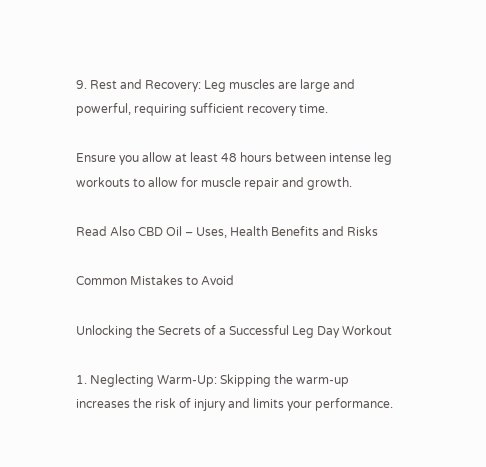9. Rest and Recovery: Leg muscles are large and powerful, requiring sufficient recovery time.

Ensure you allow at least 48 hours between intense leg workouts to allow for muscle repair and growth.

Read Also CBD Oil – Uses, Health Benefits and Risks

Common Mistakes to Avoid

Unlocking the Secrets of a Successful Leg Day Workout

1. Neglecting Warm-Up: Skipping the warm-up increases the risk of injury and limits your performance.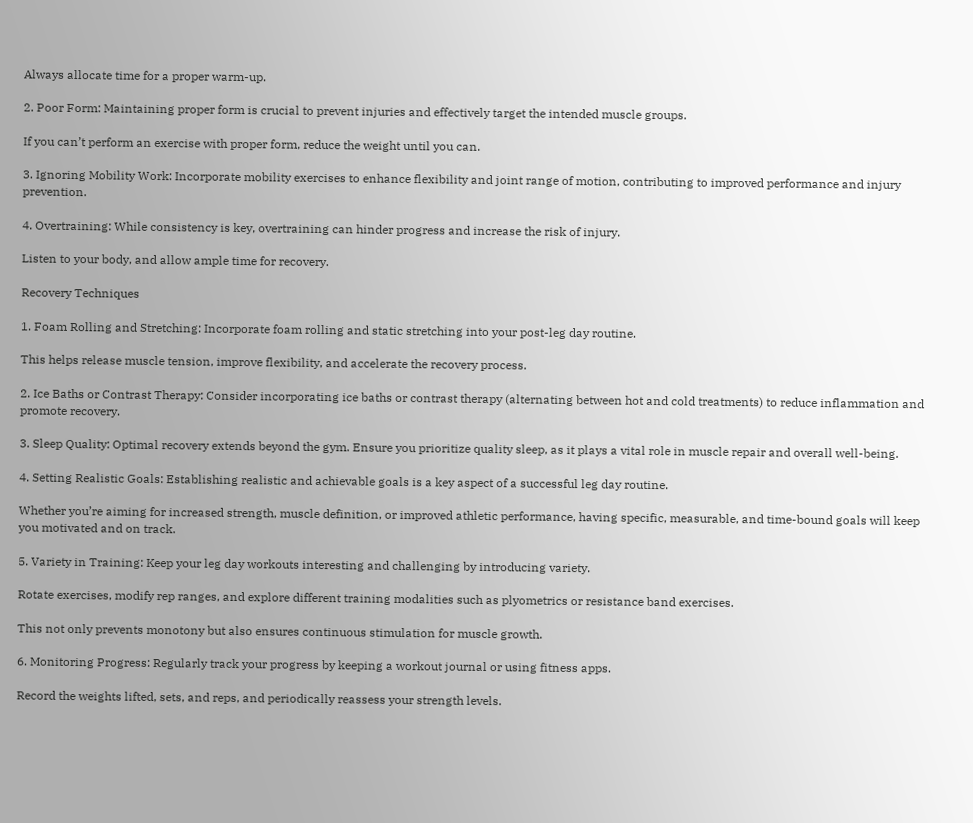Always allocate time for a proper warm-up.

2. Poor Form: Maintaining proper form is crucial to prevent injuries and effectively target the intended muscle groups.

If you can’t perform an exercise with proper form, reduce the weight until you can.

3. Ignoring Mobility Work: Incorporate mobility exercises to enhance flexibility and joint range of motion, contributing to improved performance and injury prevention.

4. Overtraining: While consistency is key, overtraining can hinder progress and increase the risk of injury.

Listen to your body, and allow ample time for recovery.

Recovery Techniques

1. Foam Rolling and Stretching: Incorporate foam rolling and static stretching into your post-leg day routine.

This helps release muscle tension, improve flexibility, and accelerate the recovery process.

2. Ice Baths or Contrast Therapy: Consider incorporating ice baths or contrast therapy (alternating between hot and cold treatments) to reduce inflammation and promote recovery.

3. Sleep Quality: Optimal recovery extends beyond the gym. Ensure you prioritize quality sleep, as it plays a vital role in muscle repair and overall well-being.

4. Setting Realistic Goals: Establishing realistic and achievable goals is a key aspect of a successful leg day routine.

Whether you’re aiming for increased strength, muscle definition, or improved athletic performance, having specific, measurable, and time-bound goals will keep you motivated and on track.

5. Variety in Training: Keep your leg day workouts interesting and challenging by introducing variety.

Rotate exercises, modify rep ranges, and explore different training modalities such as plyometrics or resistance band exercises.

This not only prevents monotony but also ensures continuous stimulation for muscle growth.

6. Monitoring Progress: Regularly track your progress by keeping a workout journal or using fitness apps.

Record the weights lifted, sets, and reps, and periodically reassess your strength levels.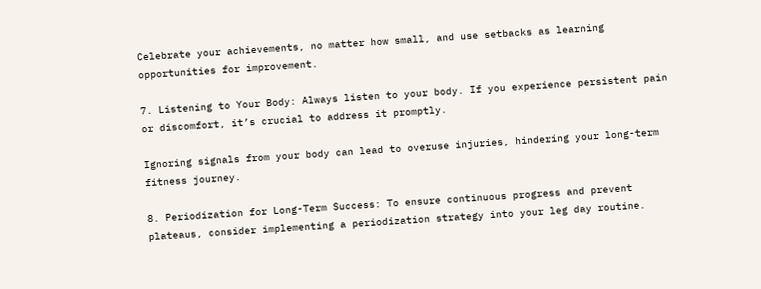Celebrate your achievements, no matter how small, and use setbacks as learning opportunities for improvement.

7. Listening to Your Body: Always listen to your body. If you experience persistent pain or discomfort, it’s crucial to address it promptly.

Ignoring signals from your body can lead to overuse injuries, hindering your long-term fitness journey.

8. Periodization for Long-Term Success: To ensure continuous progress and prevent plateaus, consider implementing a periodization strategy into your leg day routine.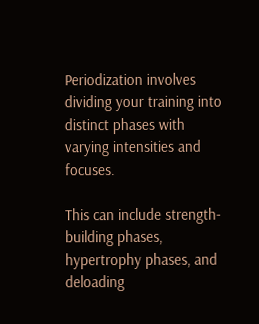Periodization involves dividing your training into distinct phases with varying intensities and focuses.

This can include strength-building phases, hypertrophy phases, and deloading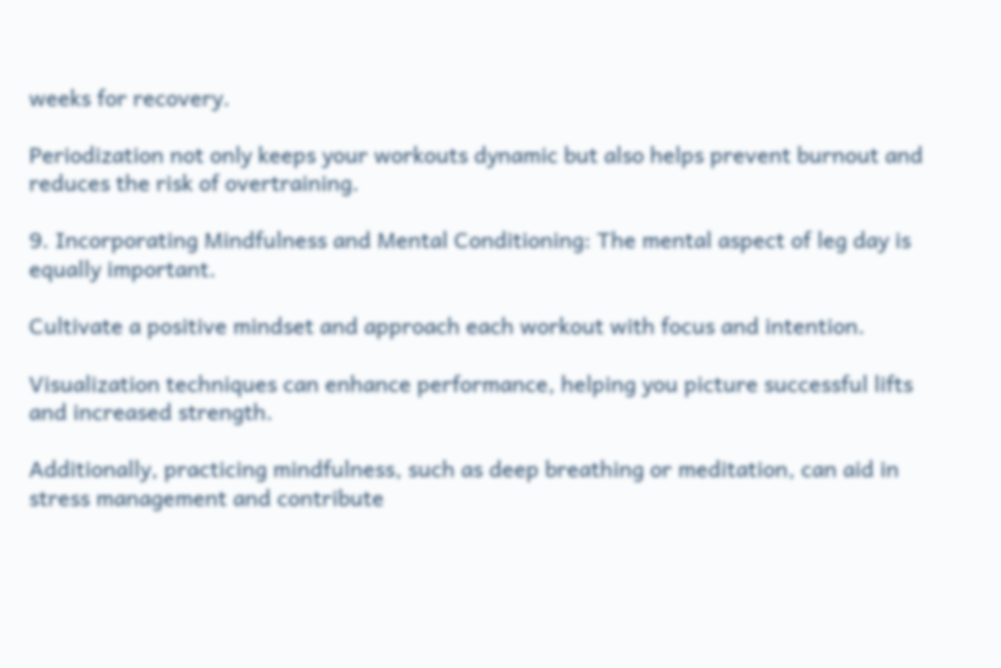weeks for recovery.

Periodization not only keeps your workouts dynamic but also helps prevent burnout and reduces the risk of overtraining.

9. Incorporating Mindfulness and Mental Conditioning: The mental aspect of leg day is equally important.

Cultivate a positive mindset and approach each workout with focus and intention.

Visualization techniques can enhance performance, helping you picture successful lifts and increased strength.

Additionally, practicing mindfulness, such as deep breathing or meditation, can aid in stress management and contribute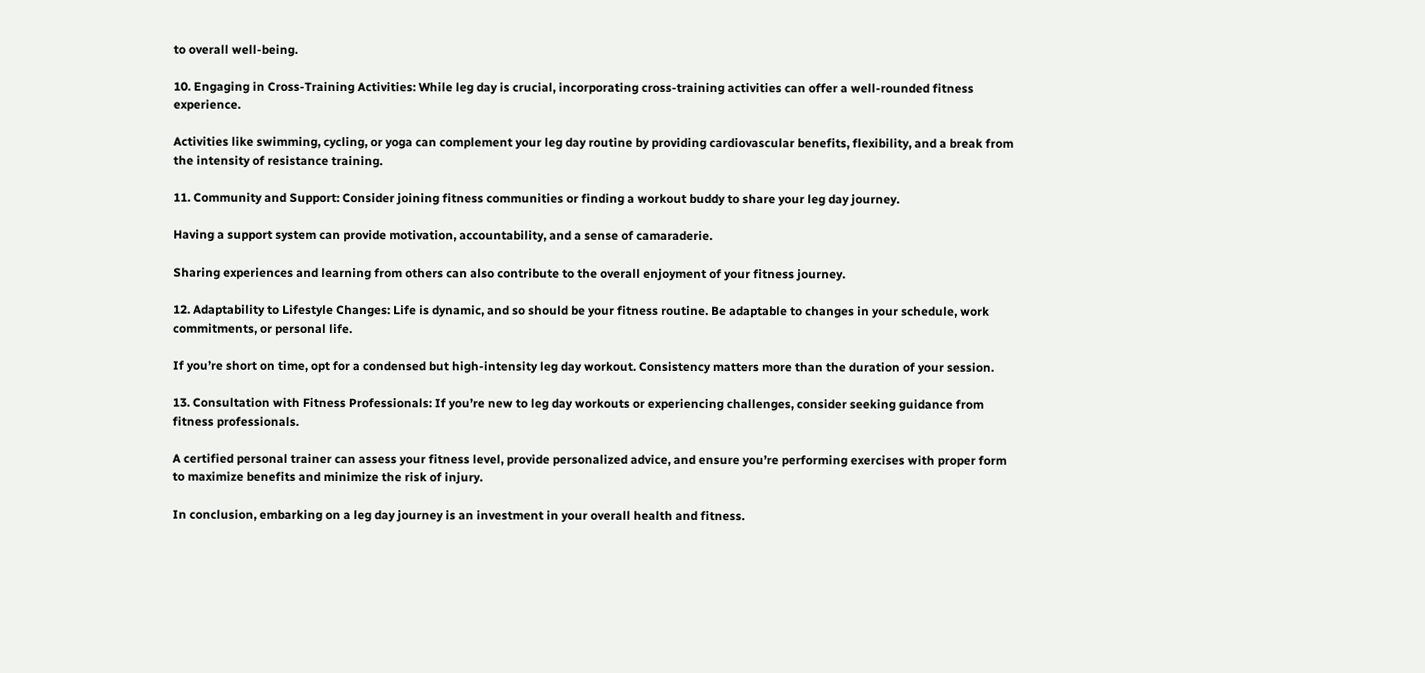to overall well-being.

10. Engaging in Cross-Training Activities: While leg day is crucial, incorporating cross-training activities can offer a well-rounded fitness experience.

Activities like swimming, cycling, or yoga can complement your leg day routine by providing cardiovascular benefits, flexibility, and a break from the intensity of resistance training.

11. Community and Support: Consider joining fitness communities or finding a workout buddy to share your leg day journey.

Having a support system can provide motivation, accountability, and a sense of camaraderie.

Sharing experiences and learning from others can also contribute to the overall enjoyment of your fitness journey.

12. Adaptability to Lifestyle Changes: Life is dynamic, and so should be your fitness routine. Be adaptable to changes in your schedule, work commitments, or personal life.

If you’re short on time, opt for a condensed but high-intensity leg day workout. Consistency matters more than the duration of your session.

13. Consultation with Fitness Professionals: If you’re new to leg day workouts or experiencing challenges, consider seeking guidance from fitness professionals.

A certified personal trainer can assess your fitness level, provide personalized advice, and ensure you’re performing exercises with proper form to maximize benefits and minimize the risk of injury.

In conclusion, embarking on a leg day journey is an investment in your overall health and fitness.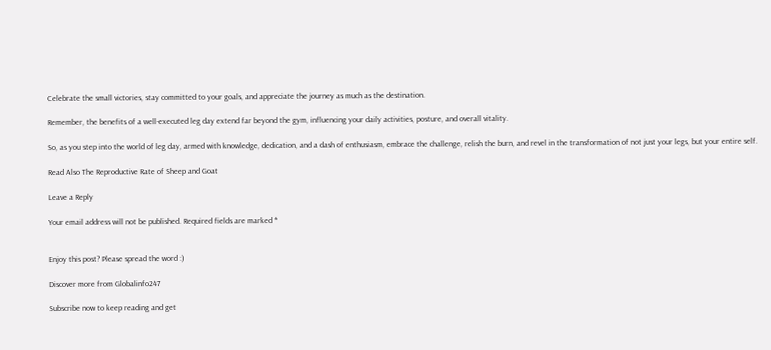Celebrate the small victories, stay committed to your goals, and appreciate the journey as much as the destination.

Remember, the benefits of a well-executed leg day extend far beyond the gym, influencing your daily activities, posture, and overall vitality.

So, as you step into the world of leg day, armed with knowledge, dedication, and a dash of enthusiasm, embrace the challenge, relish the burn, and revel in the transformation of not just your legs, but your entire self.

Read Also The Reproductive Rate of Sheep and Goat

Leave a Reply

Your email address will not be published. Required fields are marked *


Enjoy this post? Please spread the word :)

Discover more from Globalinfo247

Subscribe now to keep reading and get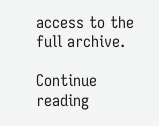access to the full archive.

Continue reading